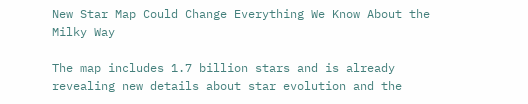New Star Map Could Change Everything We Know About the Milky Way

The map includes 1.7 billion stars and is already revealing new details about star evolution and the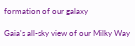formation of our galaxy

Gaia's all-sky view of our Milky Way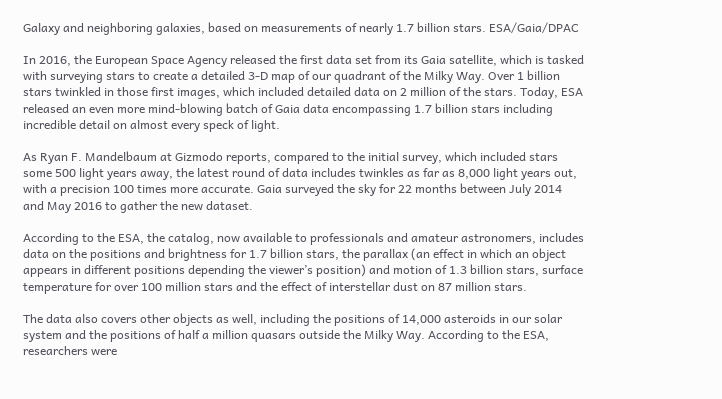Galaxy and neighboring galaxies, based on measurements of nearly 1.7 billion stars. ESA/Gaia/DPAC

In 2016, the European Space Agency released the first data set from its Gaia satellite, which is tasked with surveying stars to create a detailed 3-D map of our quadrant of the Milky Way. Over 1 billion stars twinkled in those first images, which included detailed data on 2 million of the stars. Today, ESA released an even more mind-blowing batch of Gaia data encompassing 1.7 billion stars including incredible detail on almost every speck of light.

As Ryan F. Mandelbaum at Gizmodo reports, compared to the initial survey, which included stars some 500 light years away, the latest round of data includes twinkles as far as 8,000 light years out, with a precision 100 times more accurate. Gaia surveyed the sky for 22 months between July 2014 and May 2016 to gather the new dataset.

According to the ESA, the catalog, now available to professionals and amateur astronomers, includes data on the positions and brightness for 1.7 billion stars, the parallax (an effect in which an object appears in different positions depending the viewer’s position) and motion of 1.3 billion stars, surface temperature for over 100 million stars and the effect of interstellar dust on 87 million stars.

The data also covers other objects as well, including the positions of 14,000 asteroids in our solar system and the positions of half a million quasars outside the Milky Way. According to the ESA, researchers were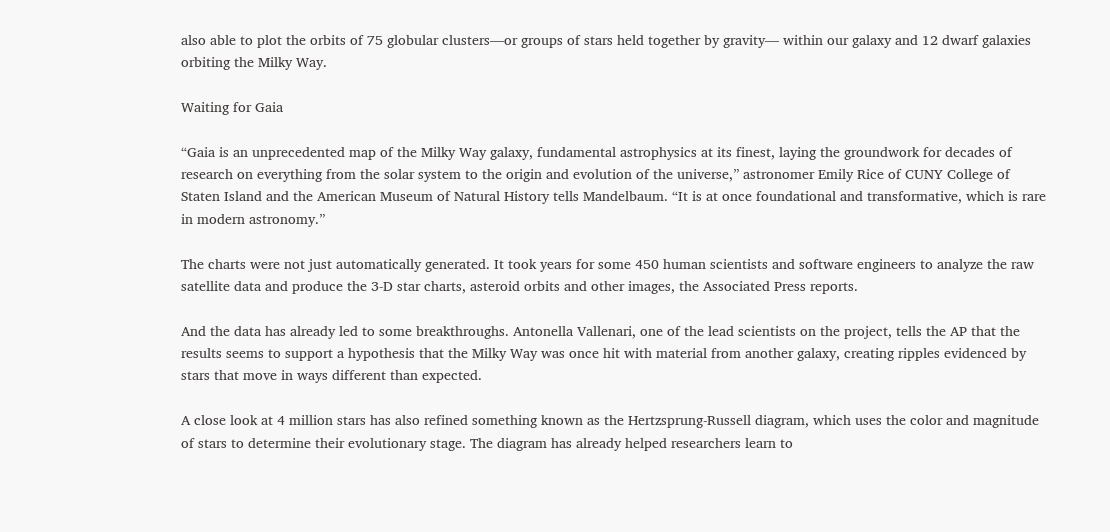also able to plot the orbits of 75 globular clusters—or groups of stars held together by gravity— within our galaxy and 12 dwarf galaxies orbiting the Milky Way.

Waiting for Gaia

“Gaia is an unprecedented map of the Milky Way galaxy, fundamental astrophysics at its finest, laying the groundwork for decades of research on everything from the solar system to the origin and evolution of the universe,” astronomer Emily Rice of CUNY College of Staten Island and the American Museum of Natural History tells Mandelbaum. “It is at once foundational and transformative, which is rare in modern astronomy.”

The charts were not just automatically generated. It took years for some 450 human scientists and software engineers to analyze the raw satellite data and produce the 3-D star charts, asteroid orbits and other images, the Associated Press reports.

And the data has already led to some breakthroughs. Antonella Vallenari, one of the lead scientists on the project, tells the AP that the results seems to support a hypothesis that the Milky Way was once hit with material from another galaxy, creating ripples evidenced by stars that move in ways different than expected.

A close look at 4 million stars has also refined something known as the Hertzsprung-Russell diagram, which uses the color and magnitude of stars to determine their evolutionary stage. The diagram has already helped researchers learn to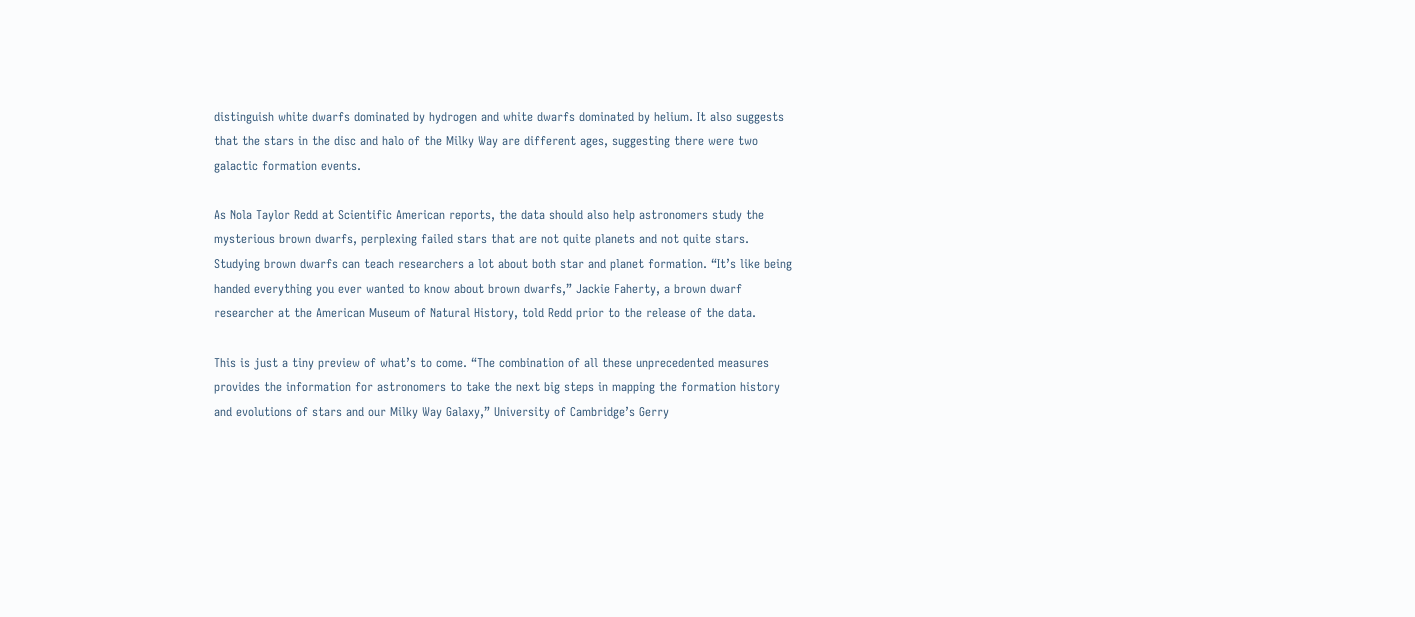distinguish white dwarfs dominated by hydrogen and white dwarfs dominated by helium. It also suggests that the stars in the disc and halo of the Milky Way are different ages, suggesting there were two galactic formation events.

As Nola Taylor Redd at Scientific American reports, the data should also help astronomers study the mysterious brown dwarfs, perplexing failed stars that are not quite planets and not quite stars. Studying brown dwarfs can teach researchers a lot about both star and planet formation. “It’s like being handed everything you ever wanted to know about brown dwarfs,” Jackie Faherty, a brown dwarf researcher at the American Museum of Natural History, told Redd prior to the release of the data.

This is just a tiny preview of what’s to come. “The combination of all these unprecedented measures provides the information for astronomers to take the next big steps in mapping the formation history and evolutions of stars and our Milky Way Galaxy,” University of Cambridge’s Gerry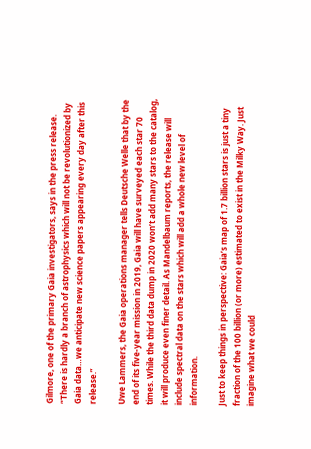Gilmore, one of the primary Gaia investigators, says in the press release. “There is hardly a branch of astrophysics which will not be revolutionized by Gaia data…we anticipate new science papers appearing every day after this release.”

Uwe Lammers, the Gaia operations manager tells Deutsche Welle that by the end of its five-year mission in 2019, Gaia will have surveyed each star 70 times. While the third data dump in 2020 won’t add many stars to the catalog, it will produce even finer detail. As Mandelbaum reports, the release will include spectral data on the stars which will add a whole new level of information.

Just to keep things in perspective: Gaia’s map of 1.7 billion stars is just a tiny fraction of the 100 billion (or more) estimated to exist in the Milky Way. Just imagine what we could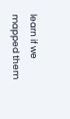learn if we mapped them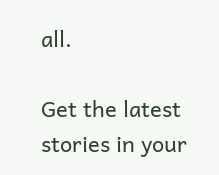all.

Get the latest stories in your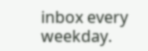inbox every weekday.